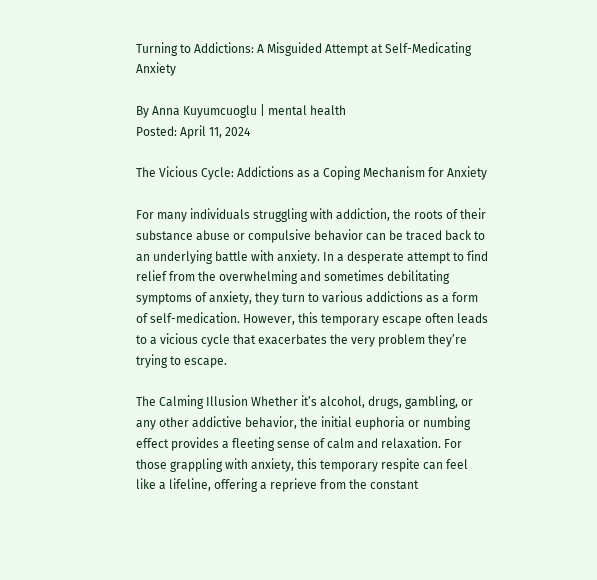Turning to Addictions: A Misguided Attempt at Self-Medicating Anxiety

By Anna Kuyumcuoglu | mental health
Posted: April 11, 2024

The Vicious Cycle: Addictions as a Coping Mechanism for Anxiety

For many individuals struggling with addiction, the roots of their substance abuse or compulsive behavior can be traced back to an underlying battle with anxiety. In a desperate attempt to find relief from the overwhelming and sometimes debilitating symptoms of anxiety, they turn to various addictions as a form of self-medication. However, this temporary escape often leads to a vicious cycle that exacerbates the very problem they’re trying to escape.

The Calming Illusion Whether it’s alcohol, drugs, gambling, or any other addictive behavior, the initial euphoria or numbing effect provides a fleeting sense of calm and relaxation. For those grappling with anxiety, this temporary respite can feel like a lifeline, offering a reprieve from the constant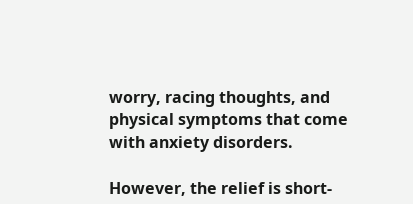worry, racing thoughts, and physical symptoms that come with anxiety disorders.

However, the relief is short-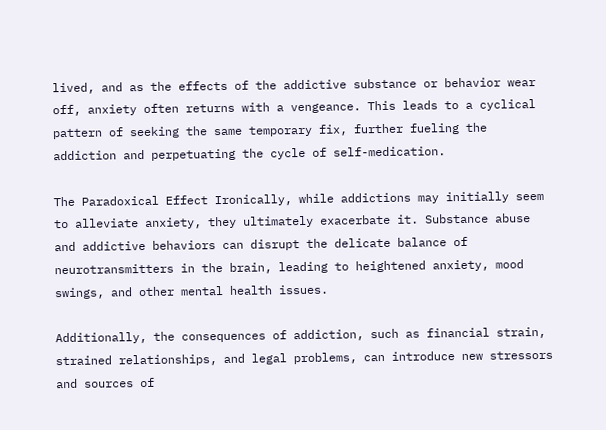lived, and as the effects of the addictive substance or behavior wear off, anxiety often returns with a vengeance. This leads to a cyclical pattern of seeking the same temporary fix, further fueling the addiction and perpetuating the cycle of self-medication.

The Paradoxical Effect Ironically, while addictions may initially seem to alleviate anxiety, they ultimately exacerbate it. Substance abuse and addictive behaviors can disrupt the delicate balance of neurotransmitters in the brain, leading to heightened anxiety, mood swings, and other mental health issues.

Additionally, the consequences of addiction, such as financial strain, strained relationships, and legal problems, can introduce new stressors and sources of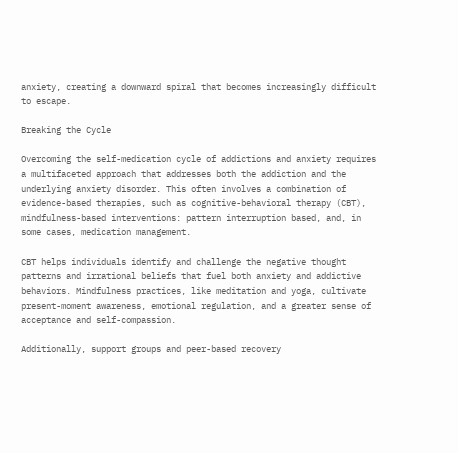anxiety, creating a downward spiral that becomes increasingly difficult to escape.

Breaking the Cycle

Overcoming the self-medication cycle of addictions and anxiety requires a multifaceted approach that addresses both the addiction and the underlying anxiety disorder. This often involves a combination of evidence-based therapies, such as cognitive-behavioral therapy (CBT), mindfulness-based interventions: pattern interruption based, and, in some cases, medication management.

CBT helps individuals identify and challenge the negative thought patterns and irrational beliefs that fuel both anxiety and addictive behaviors. Mindfulness practices, like meditation and yoga, cultivate present-moment awareness, emotional regulation, and a greater sense of acceptance and self-compassion.

Additionally, support groups and peer-based recovery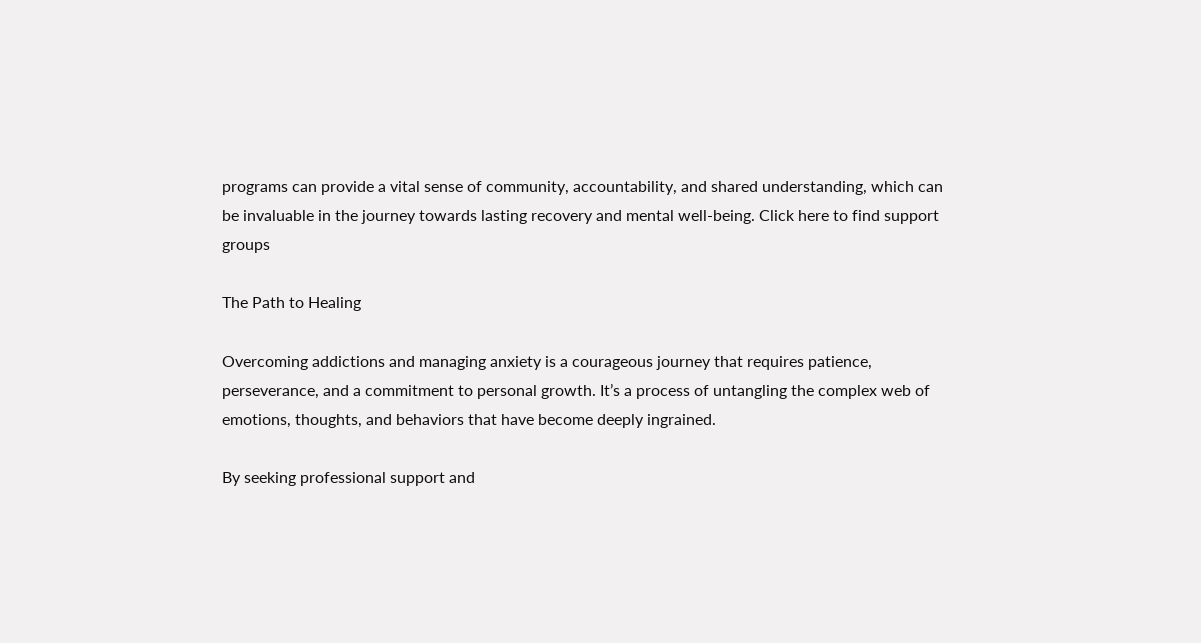programs can provide a vital sense of community, accountability, and shared understanding, which can be invaluable in the journey towards lasting recovery and mental well-being. Click here to find support groups

The Path to Healing

Overcoming addictions and managing anxiety is a courageous journey that requires patience, perseverance, and a commitment to personal growth. It’s a process of untangling the complex web of emotions, thoughts, and behaviors that have become deeply ingrained.

By seeking professional support and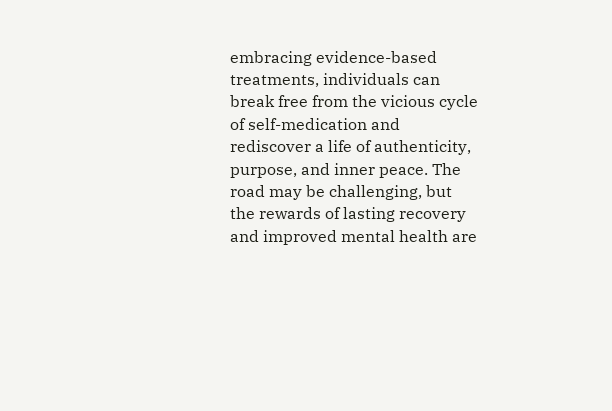embracing evidence-based treatments, individuals can break free from the vicious cycle of self-medication and rediscover a life of authenticity, purpose, and inner peace. The road may be challenging, but the rewards of lasting recovery and improved mental health are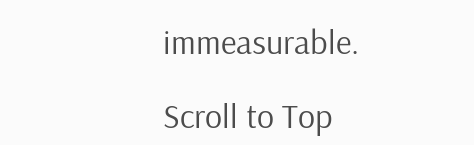immeasurable.

Scroll to Top